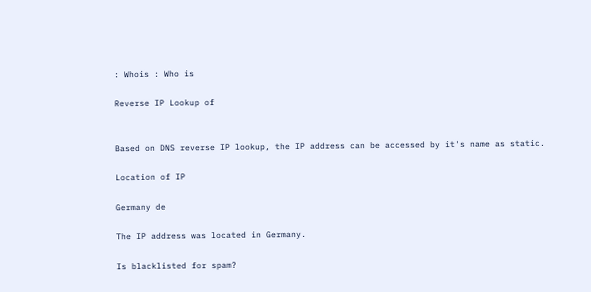: Whois : Who is

Reverse IP Lookup of


Based on DNS reverse IP lookup, the IP address can be accessed by it's name as static.

Location of IP

Germany de

The IP address was located in Germany.

Is blacklisted for spam?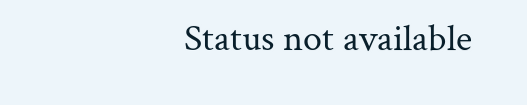Status not available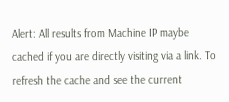Alert: All results from Machine IP maybe cached if you are directly visiting via a link. To refresh the cache and see the current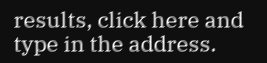results, click here and type in the address.